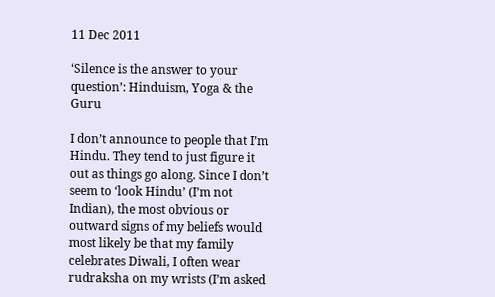11 Dec 2011

‘Silence is the answer to your question’: Hinduism, Yoga & the Guru

I don’t announce to people that I’m Hindu. They tend to just figure it out as things go along. Since I don’t seem to ‘look Hindu’ (I’m not Indian), the most obvious or outward signs of my beliefs would most likely be that my family celebrates Diwali, I often wear rudraksha on my wrists (I’m asked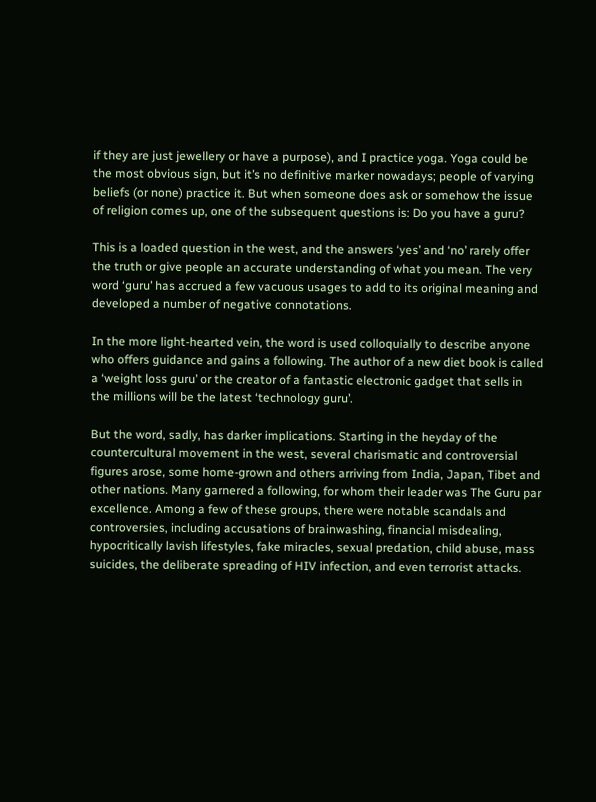if they are just jewellery or have a purpose), and I practice yoga. Yoga could be the most obvious sign, but it’s no definitive marker nowadays; people of varying beliefs (or none) practice it. But when someone does ask or somehow the issue of religion comes up, one of the subsequent questions is: Do you have a guru?

This is a loaded question in the west, and the answers ‘yes’ and ‘no’ rarely offer the truth or give people an accurate understanding of what you mean. The very word ‘guru’ has accrued a few vacuous usages to add to its original meaning and developed a number of negative connotations.

In the more light-hearted vein, the word is used colloquially to describe anyone who offers guidance and gains a following. The author of a new diet book is called a ‘weight loss guru’ or the creator of a fantastic electronic gadget that sells in the millions will be the latest ‘technology guru’.

But the word, sadly, has darker implications. Starting in the heyday of the countercultural movement in the west, several charismatic and controversial figures arose, some home-grown and others arriving from India, Japan, Tibet and other nations. Many garnered a following, for whom their leader was The Guru par excellence. Among a few of these groups, there were notable scandals and controversies, including accusations of brainwashing, financial misdealing, hypocritically lavish lifestyles, fake miracles, sexual predation, child abuse, mass suicides, the deliberate spreading of HIV infection, and even terrorist attacks.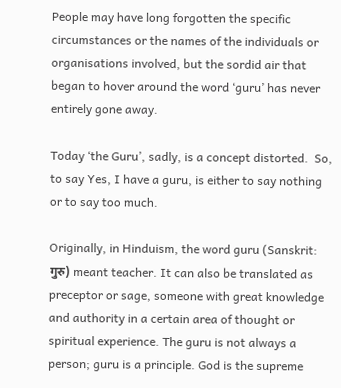People may have long forgotten the specific circumstances or the names of the individuals or organisations involved, but the sordid air that began to hover around the word ‘guru’ has never entirely gone away.

Today ‘the Guru’, sadly, is a concept distorted.  So, to say Yes, I have a guru, is either to say nothing or to say too much.

Originally, in Hinduism, the word guru (Sanskrit: गुरु) meant teacher. It can also be translated as preceptor or sage, someone with great knowledge and authority in a certain area of thought or spiritual experience. The guru is not always a person; guru is a principle. God is the supreme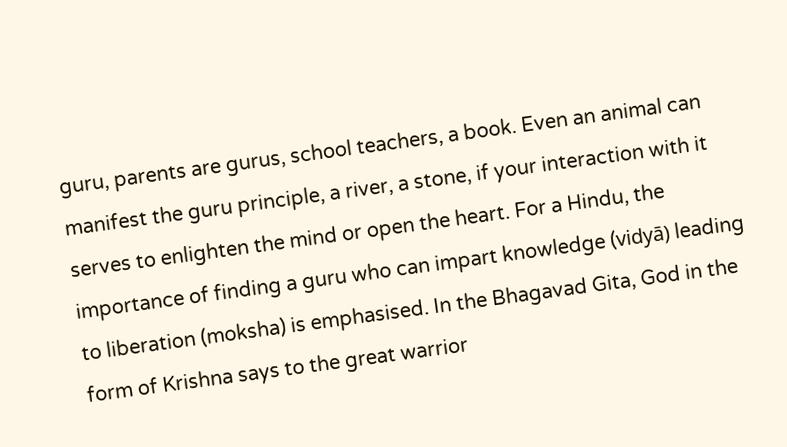guru, parents are gurus, school teachers, a book. Even an animal can manifest the guru principle, a river, a stone, if your interaction with it serves to enlighten the mind or open the heart. For a Hindu, the importance of finding a guru who can impart knowledge (vidyā) leading to liberation (moksha) is emphasised. In the Bhagavad Gita, God in the form of Krishna says to the great warrior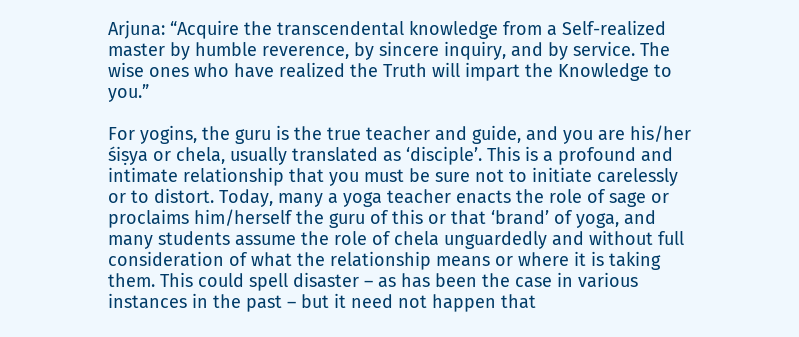Arjuna: “Acquire the transcendental knowledge from a Self-realized master by humble reverence, by sincere inquiry, and by service. The wise ones who have realized the Truth will impart the Knowledge to you.”

For yogins, the guru is the true teacher and guide, and you are his/her śiṣya or chela, usually translated as ‘disciple’. This is a profound and intimate relationship that you must be sure not to initiate carelessly or to distort. Today, many a yoga teacher enacts the role of sage or proclaims him/herself the guru of this or that ‘brand’ of yoga, and many students assume the role of chela unguardedly and without full consideration of what the relationship means or where it is taking them. This could spell disaster – as has been the case in various instances in the past – but it need not happen that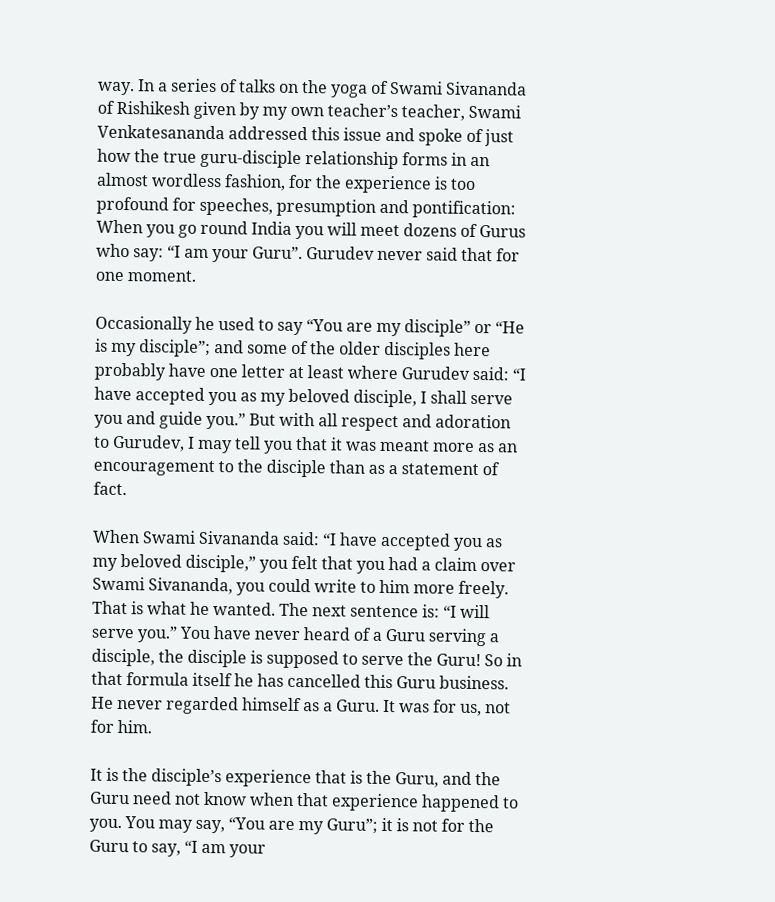way. In a series of talks on the yoga of Swami Sivananda of Rishikesh given by my own teacher’s teacher, Swami Venkatesananda addressed this issue and spoke of just how the true guru-disciple relationship forms in an almost wordless fashion, for the experience is too profound for speeches, presumption and pontification:
When you go round India you will meet dozens of Gurus who say: “I am your Guru”. Gurudev never said that for one moment.

Occasionally he used to say “You are my disciple” or “He is my disciple”; and some of the older disciples here probably have one letter at least where Gurudev said: “I have accepted you as my beloved disciple, I shall serve you and guide you.” But with all respect and adoration to Gurudev, I may tell you that it was meant more as an encouragement to the disciple than as a statement of fact.

When Swami Sivananda said: “I have accepted you as my beloved disciple,” you felt that you had a claim over Swami Sivananda, you could write to him more freely. That is what he wanted. The next sentence is: “I will serve you.” You have never heard of a Guru serving a disciple, the disciple is supposed to serve the Guru! So in that formula itself he has cancelled this Guru business. He never regarded himself as a Guru. It was for us, not for him.

It is the disciple’s experience that is the Guru, and the Guru need not know when that experience happened to you. You may say, “You are my Guru”; it is not for the Guru to say, “I am your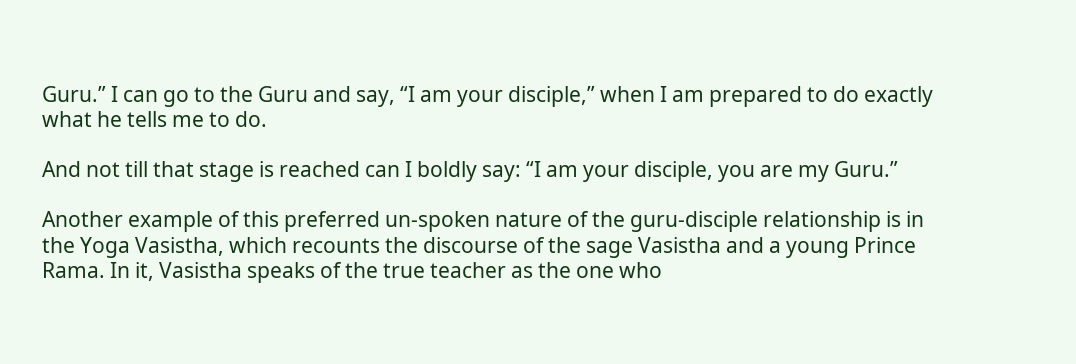Guru.” I can go to the Guru and say, “I am your disciple,” when I am prepared to do exactly what he tells me to do.

And not till that stage is reached can I boldly say: “I am your disciple, you are my Guru.”

Another example of this preferred un-spoken nature of the guru-disciple relationship is in the Yoga Vasistha, which recounts the discourse of the sage Vasistha and a young Prince Rama. In it, Vasistha speaks of the true teacher as the one who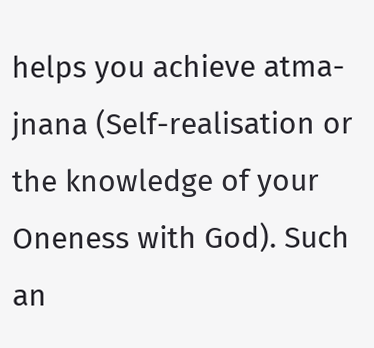helps you achieve atma-jnana (Self-realisation or the knowledge of your Oneness with God). Such an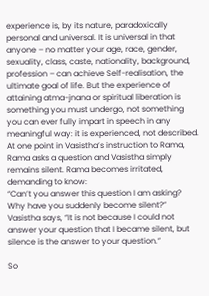experience is, by its nature, paradoxically personal and universal. It is universal in that anyone – no matter your age, race, gender, sexuality, class, caste, nationality, background, profession – can achieve Self-realisation, the ultimate goal of life. But the experience of attaining atma-jnana or spiritual liberation is something you must undergo, not something you can ever fully impart in speech in any meaningful way: it is experienced, not described. At one point in Vasistha’s instruction to Rama, Rama asks a question and Vasistha simply remains silent. Rama becomes irritated, demanding to know:
“Can’t you answer this question I am asking? Why have you suddenly become silent?”
Vasistha says, “It is not because I could not answer your question that I became silent, but silence is the answer to your question.”

So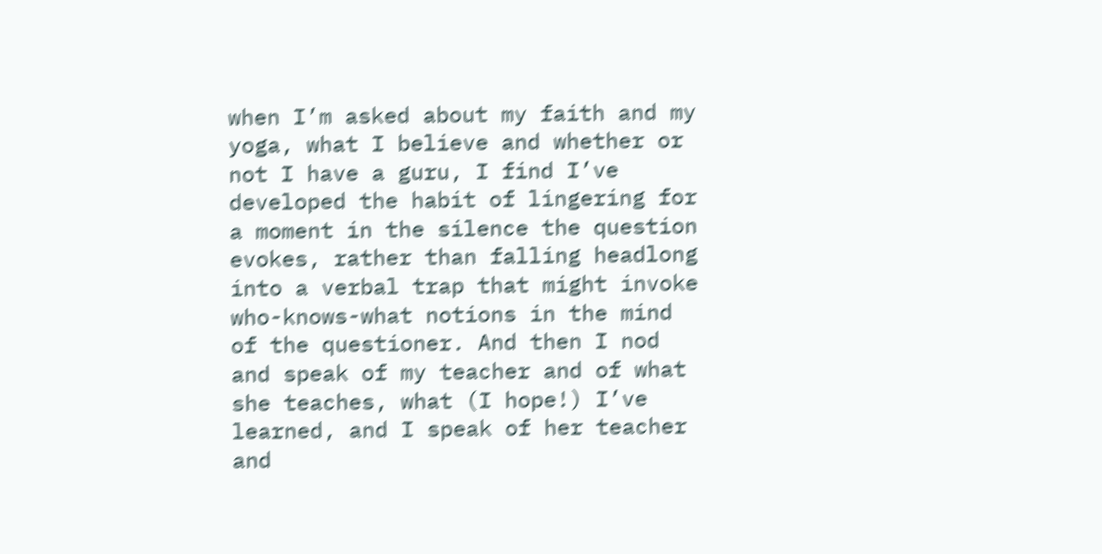when I’m asked about my faith and my yoga, what I believe and whether or not I have a guru, I find I’ve developed the habit of lingering for a moment in the silence the question evokes, rather than falling headlong into a verbal trap that might invoke who-knows-what notions in the mind of the questioner. And then I nod and speak of my teacher and of what she teaches, what (I hope!) I’ve learned, and I speak of her teacher and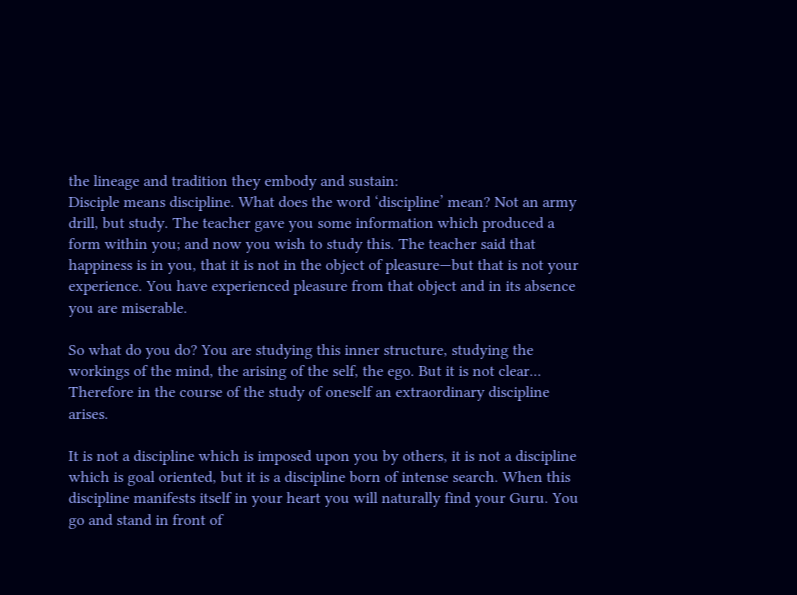the lineage and tradition they embody and sustain:
Disciple means discipline. What does the word ‘discipline’ mean? Not an army drill, but study. The teacher gave you some information which produced a form within you; and now you wish to study this. The teacher said that happiness is in you, that it is not in the object of pleasure—but that is not your experience. You have experienced pleasure from that object and in its absence you are miserable.

So what do you do? You are studying this inner structure, studying the workings of the mind, the arising of the self, the ego. But it is not clear... Therefore in the course of the study of oneself an extraordinary discipline arises.

It is not a discipline which is imposed upon you by others, it is not a discipline which is goal oriented, but it is a discipline born of intense search. When this discipline manifests itself in your heart you will naturally find your Guru. You go and stand in front of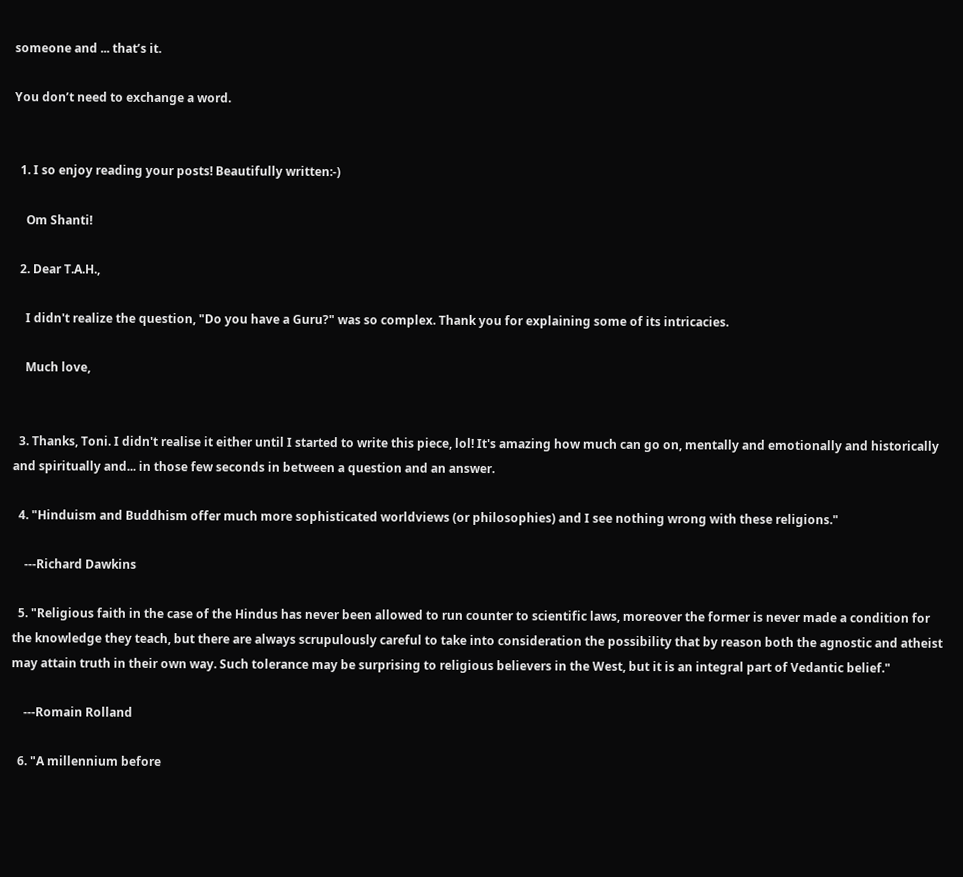someone and ... that’s it.

You don’t need to exchange a word.


  1. I so enjoy reading your posts! Beautifully written:-)

    Om Shanti!

  2. Dear T.A.H.,

    I didn't realize the question, "Do you have a Guru?" was so complex. Thank you for explaining some of its intricacies.

    Much love,


  3. Thanks, Toni. I didn't realise it either until I started to write this piece, lol! It's amazing how much can go on, mentally and emotionally and historically and spiritually and... in those few seconds in between a question and an answer.

  4. "Hinduism and Buddhism offer much more sophisticated worldviews (or philosophies) and I see nothing wrong with these religions."

    ---Richard Dawkins

  5. "Religious faith in the case of the Hindus has never been allowed to run counter to scientific laws, moreover the former is never made a condition for the knowledge they teach, but there are always scrupulously careful to take into consideration the possibility that by reason both the agnostic and atheist may attain truth in their own way. Such tolerance may be surprising to religious believers in the West, but it is an integral part of Vedantic belief."

    ---Romain Rolland

  6. "A millennium before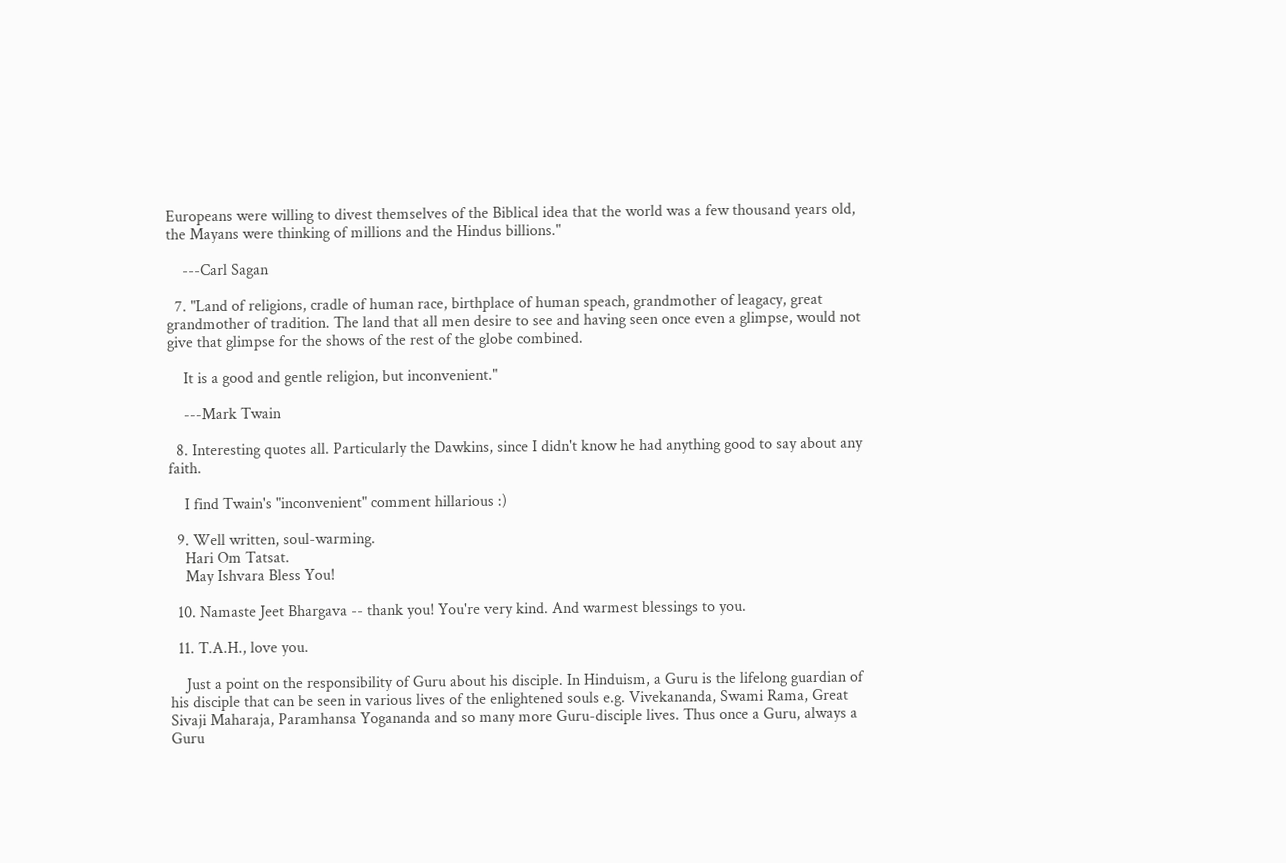Europeans were willing to divest themselves of the Biblical idea that the world was a few thousand years old, the Mayans were thinking of millions and the Hindus billions."

    ---Carl Sagan

  7. "Land of religions, cradle of human race, birthplace of human speach, grandmother of leagacy, great grandmother of tradition. The land that all men desire to see and having seen once even a glimpse, would not give that glimpse for the shows of the rest of the globe combined.

    It is a good and gentle religion, but inconvenient."

    ---Mark Twain

  8. Interesting quotes all. Particularly the Dawkins, since I didn't know he had anything good to say about any faith.

    I find Twain's "inconvenient" comment hillarious :)

  9. Well written, soul-warming.
    Hari Om Tatsat.
    May Ishvara Bless You!

  10. Namaste Jeet Bhargava -- thank you! You're very kind. And warmest blessings to you.

  11. T.A.H., love you.

    Just a point on the responsibility of Guru about his disciple. In Hinduism, a Guru is the lifelong guardian of his disciple that can be seen in various lives of the enlightened souls e.g. Vivekananda, Swami Rama, Great Sivaji Maharaja, Paramhansa Yogananda and so many more Guru-disciple lives. Thus once a Guru, always a Guru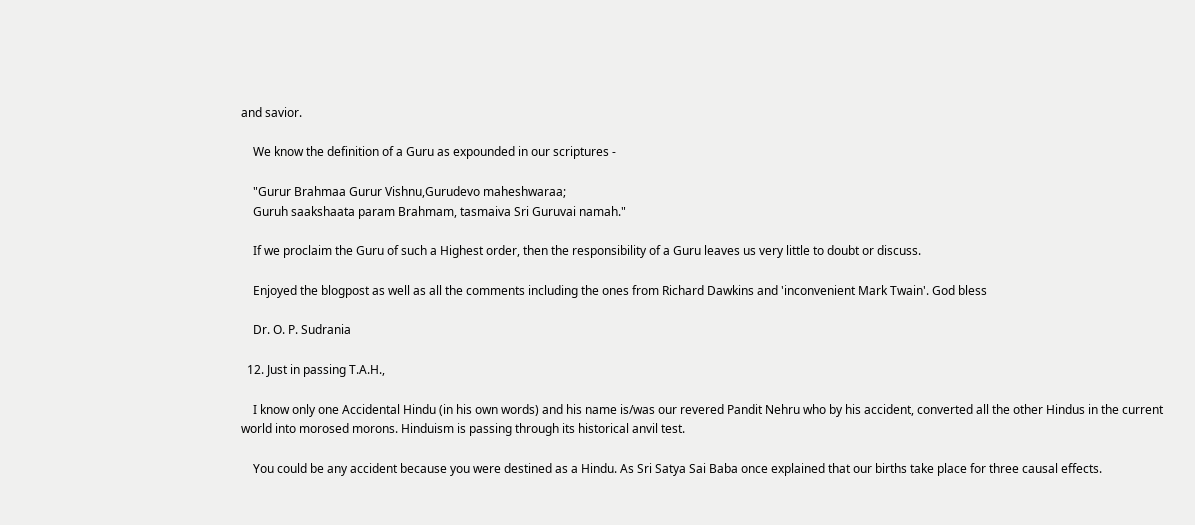and savior.

    We know the definition of a Guru as expounded in our scriptures -

    "Gurur Brahmaa Gurur Vishnu,Gurudevo maheshwaraa;
    Guruh saakshaata param Brahmam, tasmaiva Sri Guruvai namah."

    If we proclaim the Guru of such a Highest order, then the responsibility of a Guru leaves us very little to doubt or discuss.

    Enjoyed the blogpost as well as all the comments including the ones from Richard Dawkins and 'inconvenient Mark Twain'. God bless

    Dr. O. P. Sudrania

  12. Just in passing T.A.H.,

    I know only one Accidental Hindu (in his own words) and his name is/was our revered Pandit Nehru who by his accident, converted all the other Hindus in the current world into morosed morons. Hinduism is passing through its historical anvil test.

    You could be any accident because you were destined as a Hindu. As Sri Satya Sai Baba once explained that our births take place for three causal effects.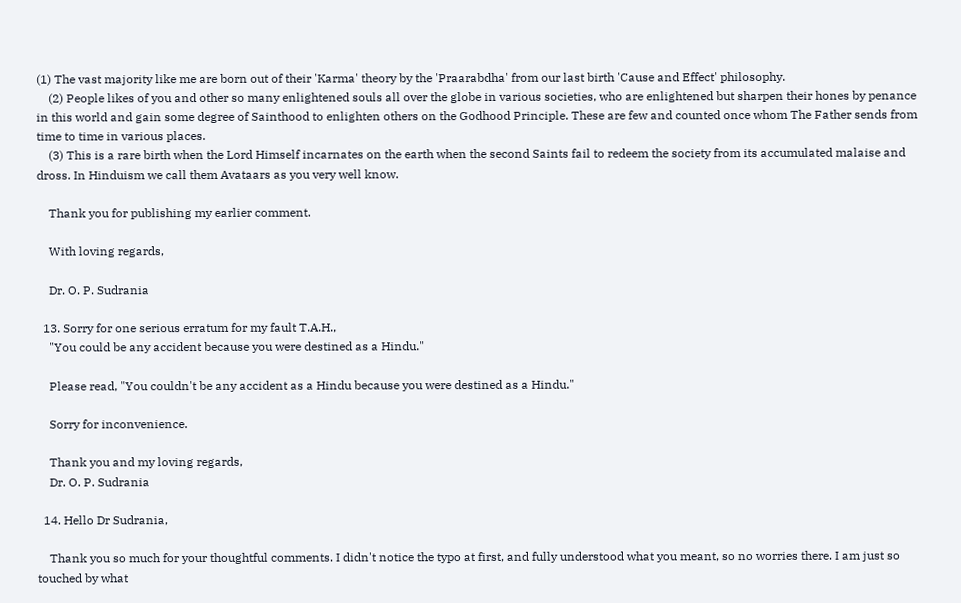(1) The vast majority like me are born out of their 'Karma' theory by the 'Praarabdha' from our last birth 'Cause and Effect' philosophy.
    (2) People likes of you and other so many enlightened souls all over the globe in various societies, who are enlightened but sharpen their hones by penance in this world and gain some degree of Sainthood to enlighten others on the Godhood Principle. These are few and counted once whom The Father sends from time to time in various places.
    (3) This is a rare birth when the Lord Himself incarnates on the earth when the second Saints fail to redeem the society from its accumulated malaise and dross. In Hinduism we call them Avataars as you very well know.

    Thank you for publishing my earlier comment.

    With loving regards,

    Dr. O. P. Sudrania

  13. Sorry for one serious erratum for my fault T.A.H.,
    "You could be any accident because you were destined as a Hindu."

    Please read, "You couldn't be any accident as a Hindu because you were destined as a Hindu."

    Sorry for inconvenience.

    Thank you and my loving regards,
    Dr. O. P. Sudrania

  14. Hello Dr Sudrania,

    Thank you so much for your thoughtful comments. I didn't notice the typo at first, and fully understood what you meant, so no worries there. I am just so touched by what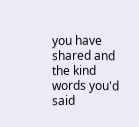you have shared and the kind words you'd said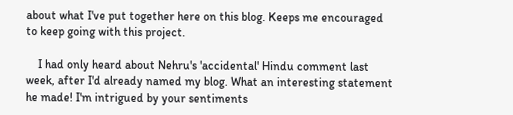about what I've put together here on this blog. Keeps me encouraged to keep going with this project.

    I had only heard about Nehru's 'accidental' Hindu comment last week, after I'd already named my blog. What an interesting statement he made! I'm intrigued by your sentiments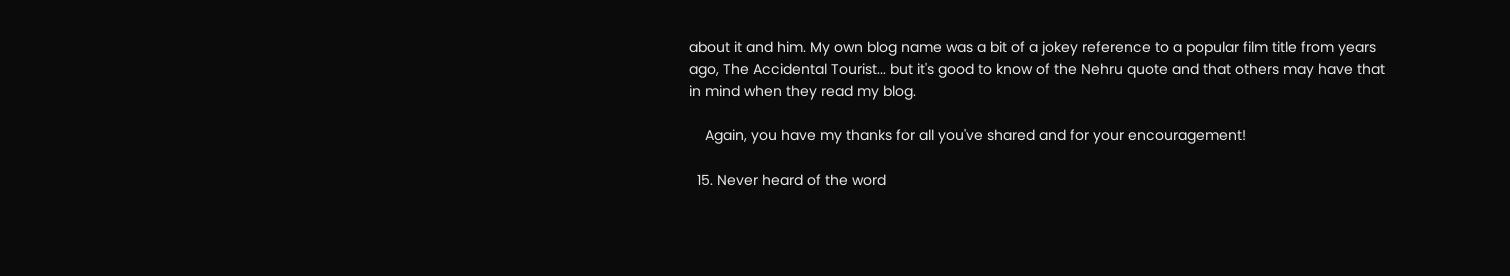about it and him. My own blog name was a bit of a jokey reference to a popular film title from years ago, The Accidental Tourist... but it's good to know of the Nehru quote and that others may have that in mind when they read my blog.

    Again, you have my thanks for all you've shared and for your encouragement!

  15. Never heard of the word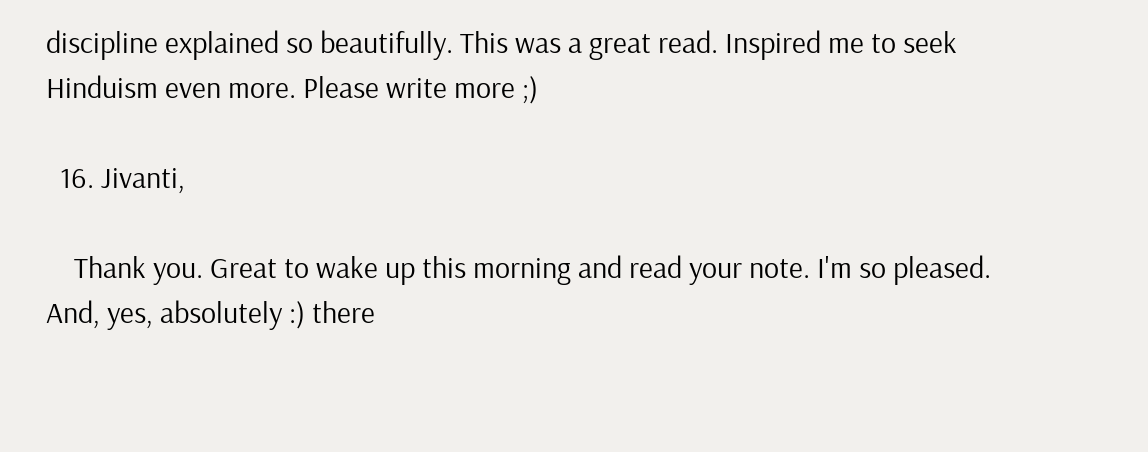discipline explained so beautifully. This was a great read. Inspired me to seek Hinduism even more. Please write more ;)

  16. Jivanti,

    Thank you. Great to wake up this morning and read your note. I'm so pleased. And, yes, absolutely :) there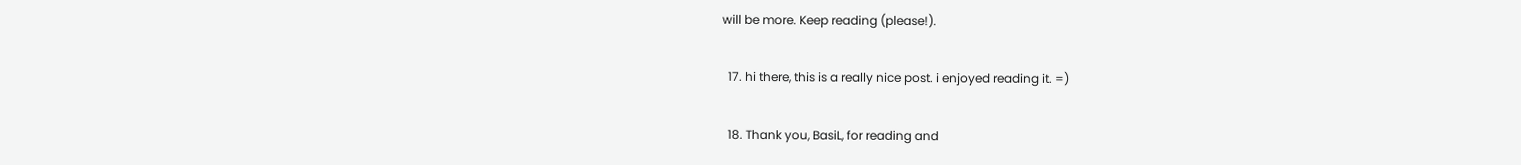will be more. Keep reading (please!).

  17. hi there, this is a really nice post. i enjoyed reading it. =)

  18. Thank you, BasiL, for reading and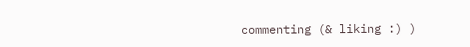commenting (& liking :) )